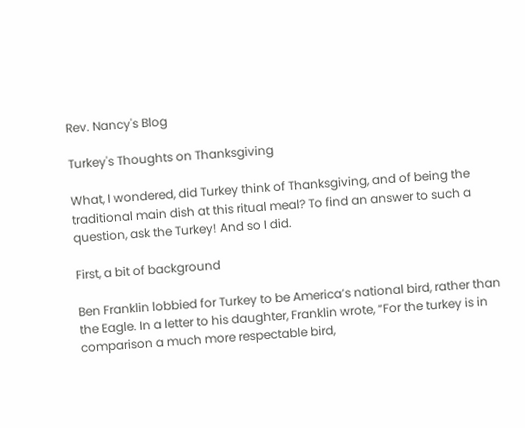Rev. Nancy's Blog

Turkey's Thoughts on Thanksgiving

What, I wondered, did Turkey think of Thanksgiving, and of being the traditional main dish at this ritual meal? To find an answer to such a question, ask the Turkey! And so I did.

First, a bit of background

Ben Franklin lobbied for Turkey to be America’s national bird, rather than the Eagle. In a letter to his daughter, Franklin wrote, “For the turkey is in comparison a much more respectable bird,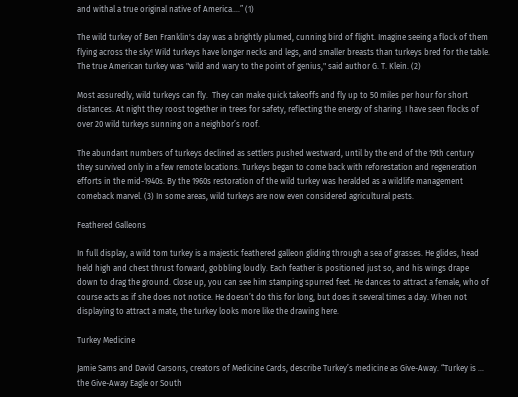and withal a true original native of America….” (1)

The wild turkey of Ben Franklin's day was a brightly plumed, cunning bird of flight. Imagine seeing a flock of them flying across the sky! Wild turkeys have longer necks and legs, and smaller breasts than turkeys bred for the table. The true American turkey was "wild and wary to the point of genius," said author G. T. Klein. (2)

Most assuredly, wild turkeys can fly.  They can make quick takeoffs and fly up to 50 miles per hour for short distances. At night they roost together in trees for safety, reflecting the energy of sharing. I have seen flocks of over 20 wild turkeys sunning on a neighbor’s roof.

The abundant numbers of turkeys declined as settlers pushed westward, until by the end of the 19th century they survived only in a few remote locations. Turkeys began to come back with reforestation and regeneration efforts in the mid-1940s. By the 1960s restoration of the wild turkey was heralded as a wildlife management comeback marvel. (3) In some areas, wild turkeys are now even considered agricultural pests.

Feathered Galleons

In full display, a wild tom turkey is a majestic feathered galleon gliding through a sea of grasses. He glides, head held high and chest thrust forward, gobbling loudly. Each feather is positioned just so, and his wings drape down to drag the ground. Close up, you can see him stamping spurred feet. He dances to attract a female, who of course acts as if she does not notice. He doesn’t do this for long, but does it several times a day. When not displaying to attract a mate, the turkey looks more like the drawing here.

Turkey Medicine

Jamie Sams and David Carsons, creators of Medicine Cards, describe Turkey’s medicine as Give-Away. “Turkey is … the Give-Away Eagle or South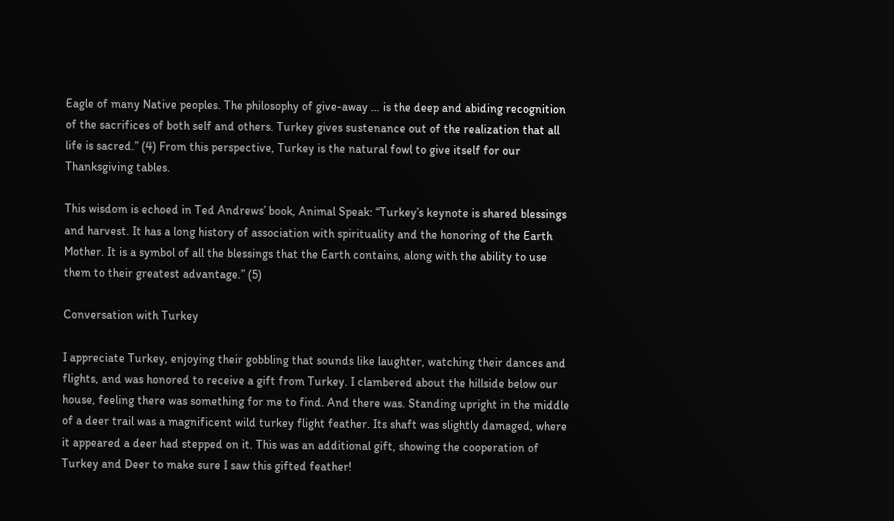Eagle of many Native peoples. The philosophy of give-away … is the deep and abiding recognition of the sacrifices of both self and others. Turkey gives sustenance out of the realization that all life is sacred.” (4) From this perspective, Turkey is the natural fowl to give itself for our Thanksgiving tables.

This wisdom is echoed in Ted Andrews’ book, Animal Speak: “Turkey’s keynote is shared blessings and harvest. It has a long history of association with spirituality and the honoring of the Earth Mother. It is a symbol of all the blessings that the Earth contains, along with the ability to use them to their greatest advantage.” (5)

Conversation with Turkey

I appreciate Turkey, enjoying their gobbling that sounds like laughter, watching their dances and flights, and was honored to receive a gift from Turkey. I clambered about the hillside below our house, feeling there was something for me to find. And there was. Standing upright in the middle of a deer trail was a magnificent wild turkey flight feather. Its shaft was slightly damaged, where it appeared a deer had stepped on it. This was an additional gift, showing the cooperation of Turkey and Deer to make sure I saw this gifted feather!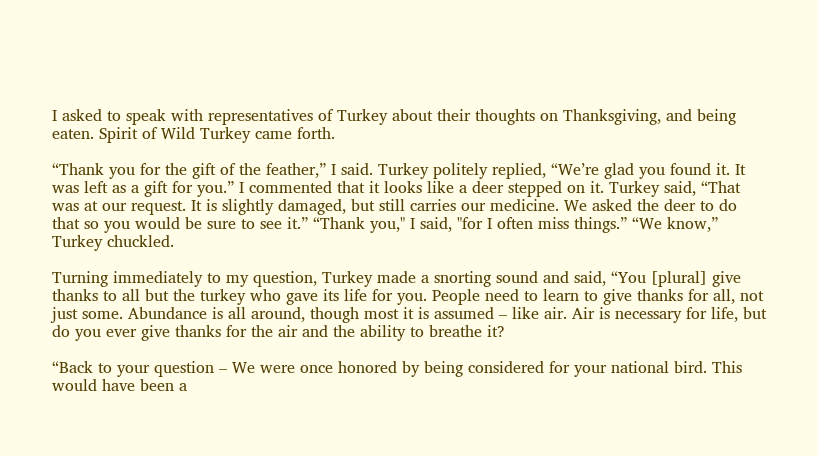I asked to speak with representatives of Turkey about their thoughts on Thanksgiving, and being eaten. Spirit of Wild Turkey came forth.

“Thank you for the gift of the feather,” I said. Turkey politely replied, “We’re glad you found it. It was left as a gift for you.” I commented that it looks like a deer stepped on it. Turkey said, “That was at our request. It is slightly damaged, but still carries our medicine. We asked the deer to do that so you would be sure to see it.” “Thank you," I said, "for I often miss things.” “We know,” Turkey chuckled.

Turning immediately to my question, Turkey made a snorting sound and said, “You [plural] give thanks to all but the turkey who gave its life for you. People need to learn to give thanks for all, not just some. Abundance is all around, though most it is assumed – like air. Air is necessary for life, but do you ever give thanks for the air and the ability to breathe it?

“Back to your question – We were once honored by being considered for your national bird. This would have been a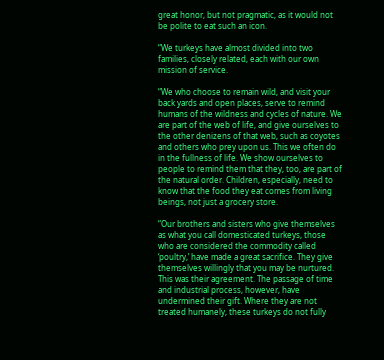great honor, but not pragmatic, as it would not be polite to eat such an icon.

“We turkeys have almost divided into two families, closely related, each with our own mission of service.

“We who choose to remain wild, and visit your back yards and open places, serve to remind humans of the wildness and cycles of nature. We are part of the web of life, and give ourselves to the other denizens of that web, such as coyotes and others who prey upon us. This we often do in the fullness of life. We show ourselves to people to remind them that they, too, are part of the natural order. Children, especially, need to know that the food they eat comes from living beings, not just a grocery store.

“Our brothers and sisters who give themselves as what you call domesticated turkeys, those who are considered the commodity called ‘poultry,’ have made a great sacrifice. They give themselves willingly that you may be nurtured. This was their agreement. The passage of time and industrial process, however, have undermined their gift. Where they are not treated humanely, these turkeys do not fully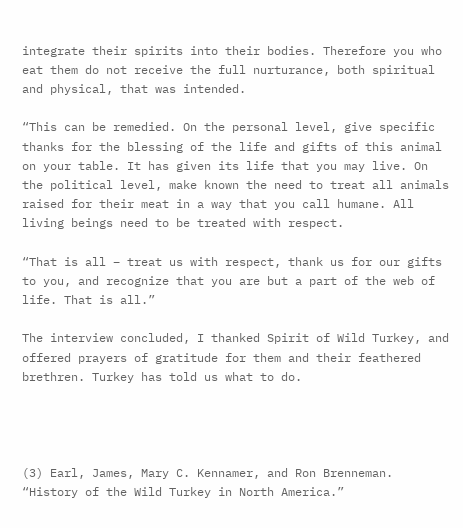integrate their spirits into their bodies. Therefore you who eat them do not receive the full nurturance, both spiritual and physical, that was intended.

“This can be remedied. On the personal level, give specific thanks for the blessing of the life and gifts of this animal on your table. It has given its life that you may live. On the political level, make known the need to treat all animals raised for their meat in a way that you call humane. All living beings need to be treated with respect.

“That is all – treat us with respect, thank us for our gifts to you, and recognize that you are but a part of the web of life. That is all.”

The interview concluded, I thanked Spirit of Wild Turkey, and offered prayers of gratitude for them and their feathered brethren. Turkey has told us what to do.




(3) Earl, James, Mary C. Kennamer, and Ron Brenneman. “History of the Wild Turkey in North America.”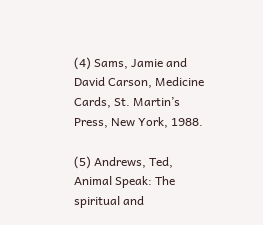(4) Sams, Jamie and David Carson, Medicine Cards, St. Martin’s Press, New York, 1988.

(5) Andrews, Ted, Animal Speak: The spiritual and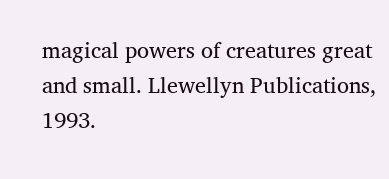magical powers of creatures great and small. Llewellyn Publications, 1993.